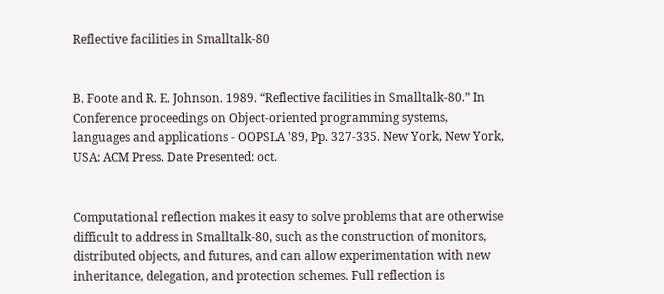Reflective facilities in Smalltalk-80


B. Foote and R. E. Johnson. 1989. “Reflective facilities in Smalltalk-80.” In Conference proceedings on Object-oriented programming systems, languages and applications - OOPSLA '89, Pp. 327-335. New York, New York, USA: ACM Press. Date Presented: oct.


Computational reflection makes it easy to solve problems that are otherwise difficult to address in Smalltalk-80, such as the construction of monitors, distributed objects, and futures, and can allow experimentation with new inheritance, delegation, and protection schemes. Full reflection is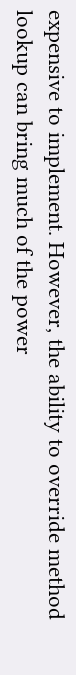expensive to implement. However, the ability to override method lookup can bring much of the power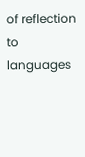of reflection to languages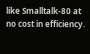like Smalltalk-80 at no cost in efficiency.